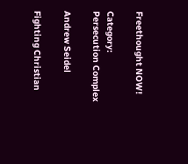Freethought NOW!

Category: Persecution Complex

Andrew Seidel

Fighting Christian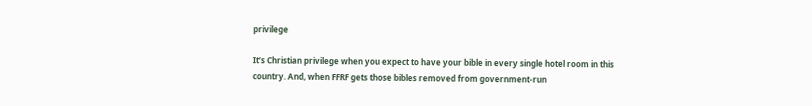privilege

It’s Christian privilege when you expect to have your bible in every single hotel room in this country. And, when FFRF gets those bibles removed from government-run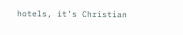hotels, it’s Christian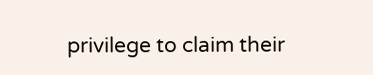privilege to claim their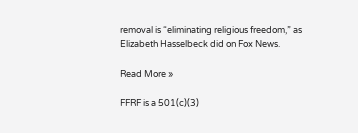removal is “eliminating religious freedom,” as Elizabeth Hasselbeck did on Fox News.

Read More »

FFRF is a 501(c)(3)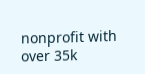nonprofit with over 35k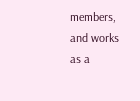members, and works as a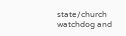state/church watchdog and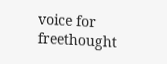voice for freethought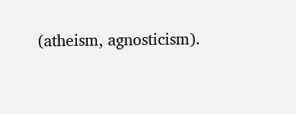(atheism, agnosticism).